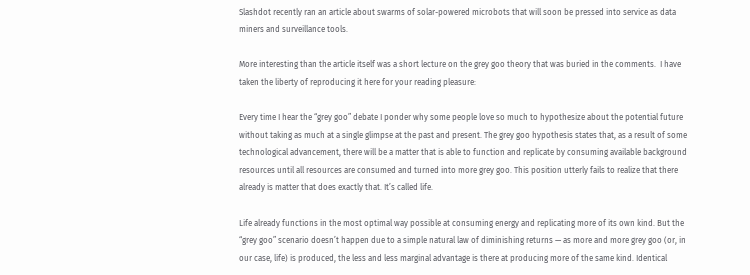Slashdot recently ran an article about swarms of solar-powered microbots that will soon be pressed into service as data miners and surveillance tools.

More interesting than the article itself was a short lecture on the grey goo theory that was buried in the comments.  I have taken the liberty of reproducing it here for your reading pleasure:

Every time I hear the “grey goo” debate I ponder why some people love so much to hypothesize about the potential future without taking as much at a single glimpse at the past and present. The grey goo hypothesis states that, as a result of some technological advancement, there will be a matter that is able to function and replicate by consuming available background resources until all resources are consumed and turned into more grey goo. This position utterly fails to realize that there already is matter that does exactly that. It’s called life.

Life already functions in the most optimal way possible at consuming energy and replicating more of its own kind. But the “grey goo” scenario doesn’t happen due to a simple natural law of diminishing returns — as more and more grey goo (or, in our case, life) is produced, the less and less marginal advantage is there at producing more of the same kind. Identical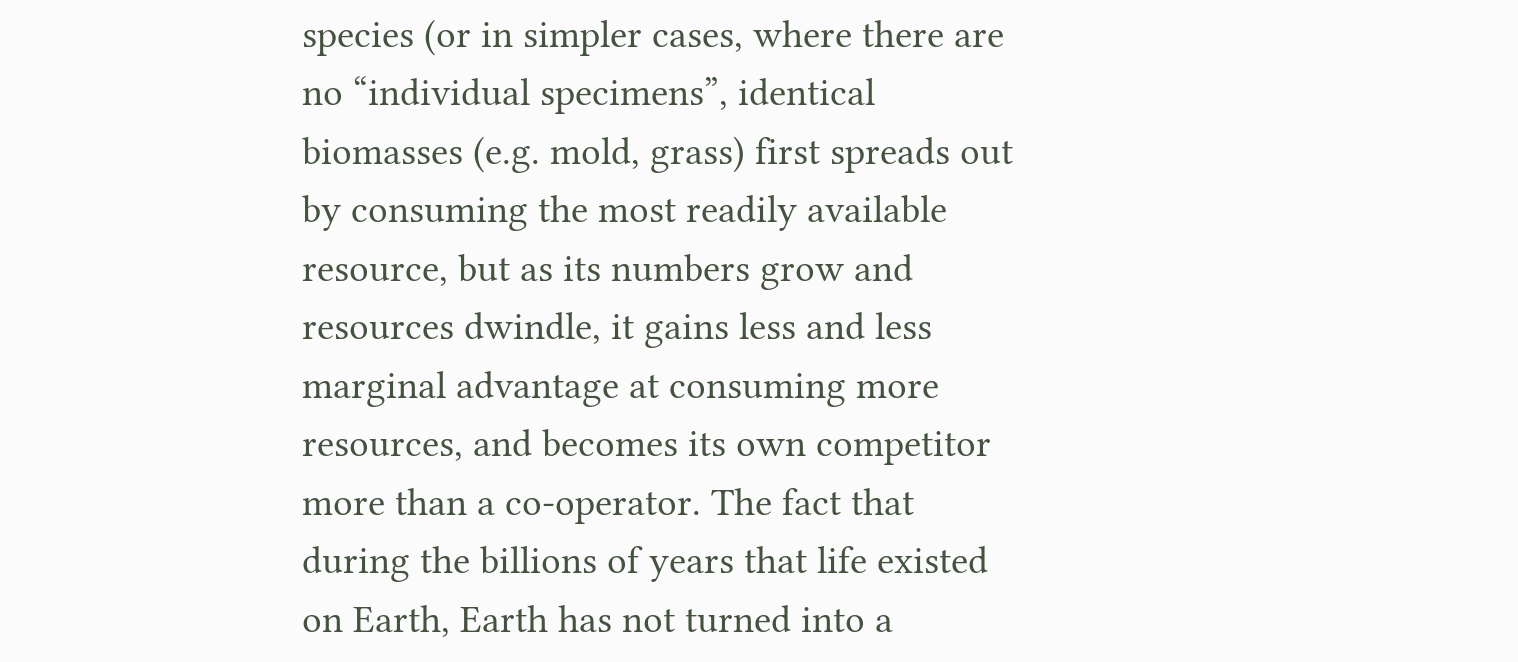species (or in simpler cases, where there are no “individual specimens”, identical biomasses (e.g. mold, grass) first spreads out by consuming the most readily available resource, but as its numbers grow and resources dwindle, it gains less and less marginal advantage at consuming more resources, and becomes its own competitor more than a co-operator. The fact that during the billions of years that life existed on Earth, Earth has not turned into a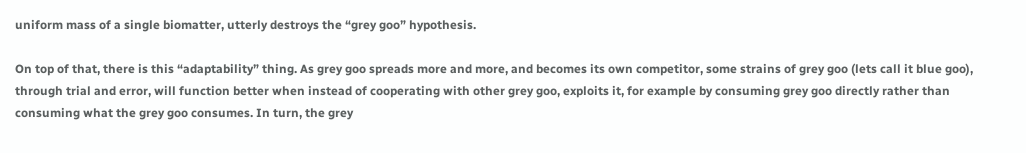uniform mass of a single biomatter, utterly destroys the “grey goo” hypothesis.

On top of that, there is this “adaptability” thing. As grey goo spreads more and more, and becomes its own competitor, some strains of grey goo (lets call it blue goo), through trial and error, will function better when instead of cooperating with other grey goo, exploits it, for example by consuming grey goo directly rather than consuming what the grey goo consumes. In turn, the grey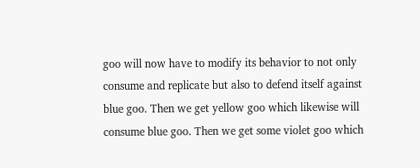goo will now have to modify its behavior to not only consume and replicate but also to defend itself against blue goo. Then we get yellow goo which likewise will consume blue goo. Then we get some violet goo which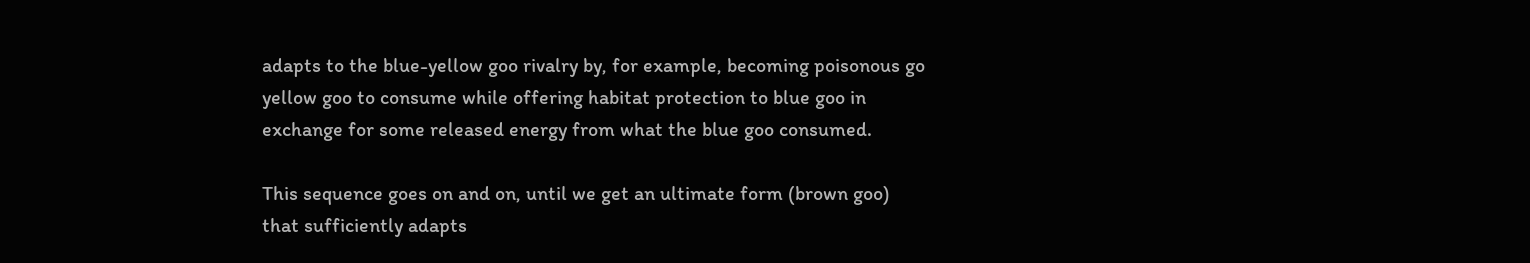adapts to the blue-yellow goo rivalry by, for example, becoming poisonous go yellow goo to consume while offering habitat protection to blue goo in exchange for some released energy from what the blue goo consumed.

This sequence goes on and on, until we get an ultimate form (brown goo) that sufficiently adapts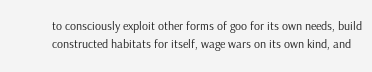to consciously exploit other forms of goo for its own needs, build constructed habitats for itself, wage wars on its own kind, and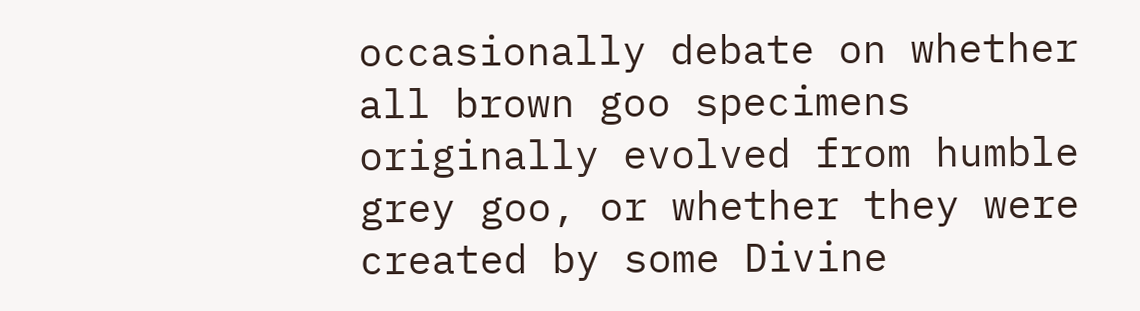occasionally debate on whether all brown goo specimens originally evolved from humble grey goo, or whether they were created by some Divine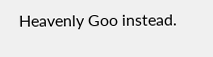Heavenly Goo instead.